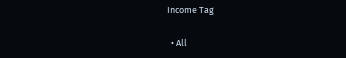Income Tag

  • All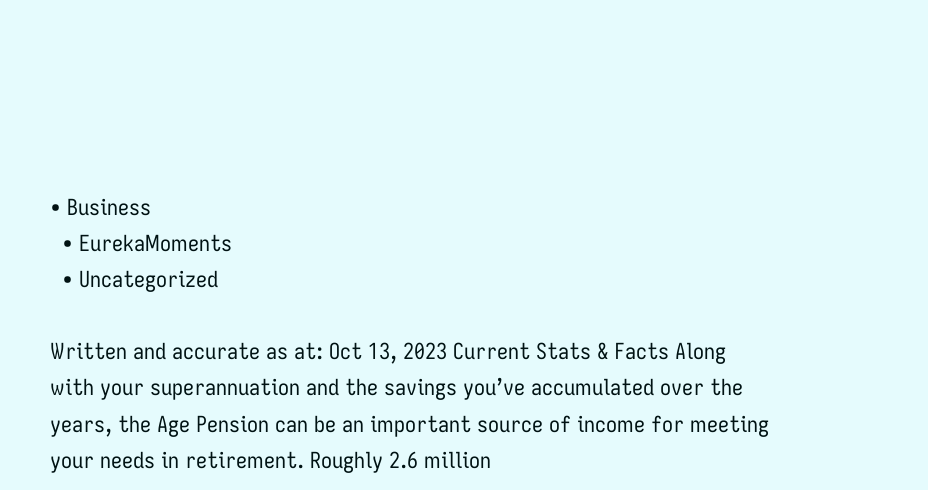• Business
  • EurekaMoments
  • Uncategorized

Written and accurate as at: Oct 13, 2023 Current Stats & Facts Along with your superannuation and the savings you’ve accumulated over the years, the Age Pension can be an important source of income for meeting your needs in retirement. Roughly 2.6 million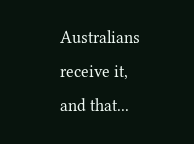Australians receive it, and that...